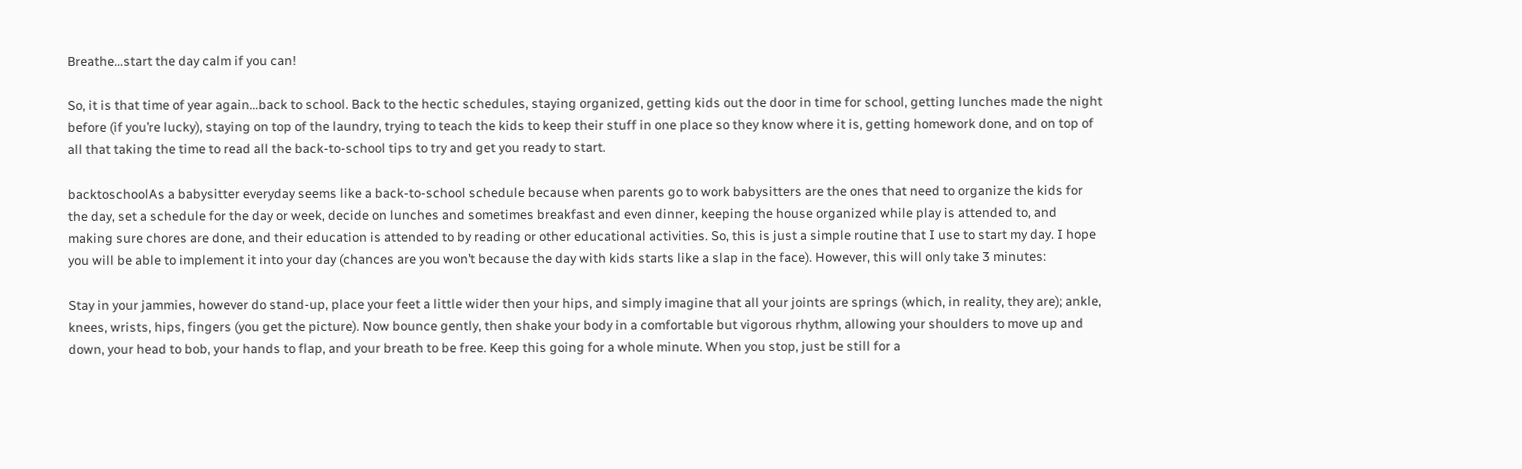Breathe…start the day calm if you can!

So, it is that time of year again…back to school. Back to the hectic schedules, staying organized, getting kids out the door in time for school, getting lunches made the night before (if you’re lucky), staying on top of the laundry, trying to teach the kids to keep their stuff in one place so they know where it is, getting homework done, and on top of all that taking the time to read all the back-to-school tips to try and get you ready to start.

backtoschoolAs a babysitter everyday seems like a back-to-school schedule because when parents go to work babysitters are the ones that need to organize the kids for the day, set a schedule for the day or week, decide on lunches and sometimes breakfast and even dinner, keeping the house organized while play is attended to, and making sure chores are done, and their education is attended to by reading or other educational activities. So, this is just a simple routine that I use to start my day. I hope you will be able to implement it into your day (chances are you won’t because the day with kids starts like a slap in the face). However, this will only take 3 minutes:

Stay in your jammies, however do stand-up, place your feet a little wider then your hips, and simply imagine that all your joints are springs (which, in reality, they are); ankle, knees, wrists, hips, fingers (you get the picture). Now bounce gently, then shake your body in a comfortable but vigorous rhythm, allowing your shoulders to move up and down, your head to bob, your hands to flap, and your breath to be free. Keep this going for a whole minute. When you stop, just be still for a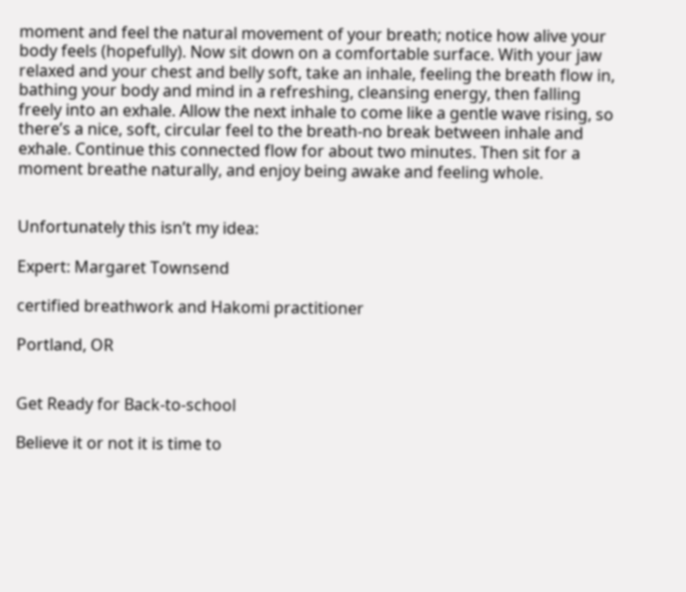moment and feel the natural movement of your breath; notice how alive your body feels (hopefully). Now sit down on a comfortable surface. With your jaw relaxed and your chest and belly soft, take an inhale, feeling the breath flow in, bathing your body and mind in a refreshing, cleansing energy, then falling freely into an exhale. Allow the next inhale to come like a gentle wave rising, so there’s a nice, soft, circular feel to the breath-no break between inhale and exhale. Continue this connected flow for about two minutes. Then sit for a moment breathe naturally, and enjoy being awake and feeling whole.


Unfortunately this isn’t my idea:

Expert: Margaret Townsend

certified breathwork and Hakomi practitioner

Portland, OR


Get Ready for Back-to-school

Believe it or not it is time to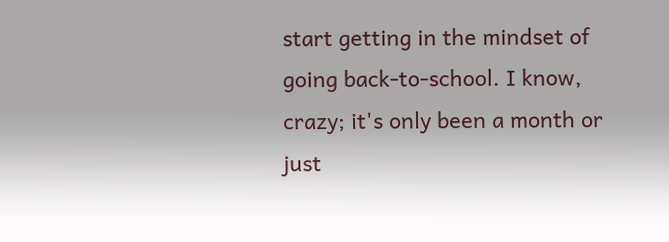start getting in the mindset of going back-to-school. I know, crazy; it's only been a month or just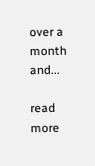over a month and...

read more